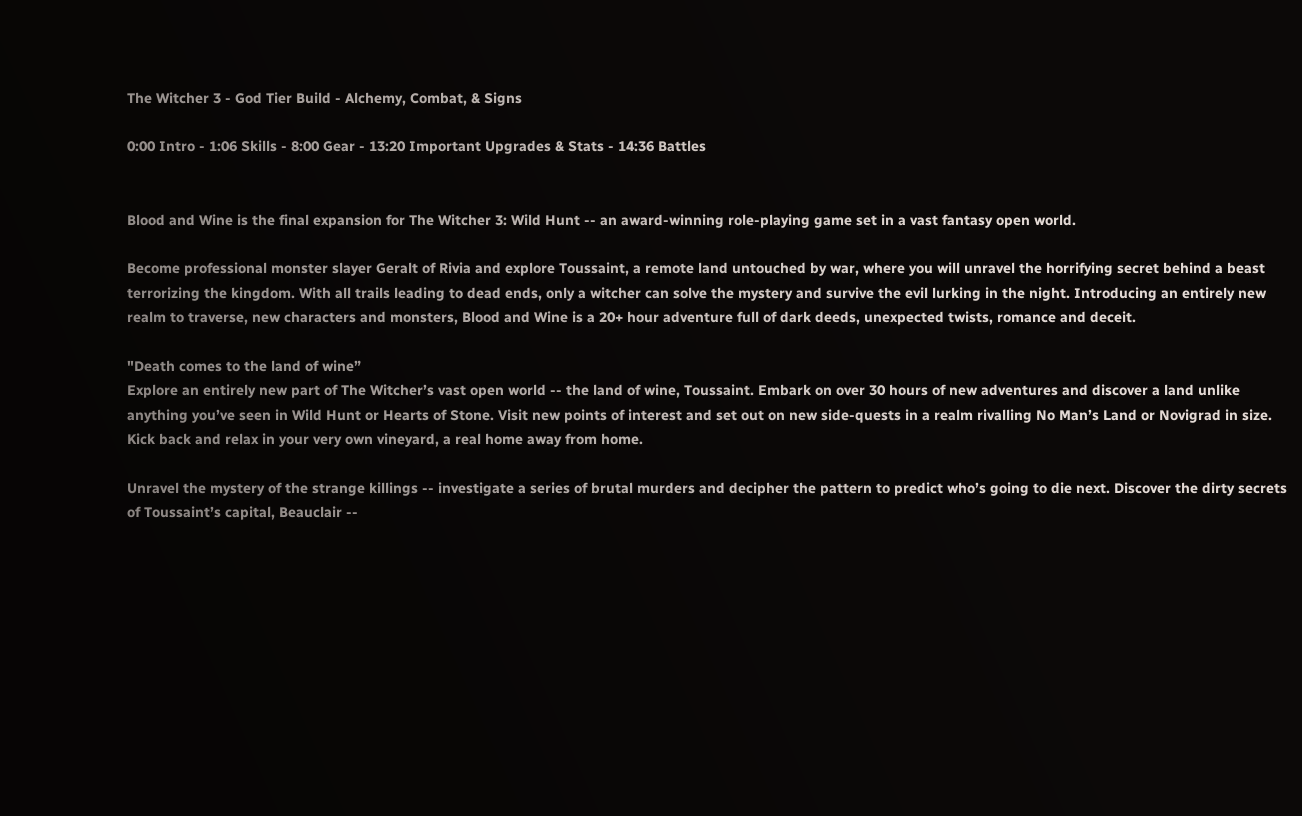The Witcher 3 - God Tier Build - Alchemy, Combat, & Signs

0:00 Intro - 1:06 Skills - 8:00 Gear - 13:20 Important Upgrades & Stats - 14:36 Battles


Blood and Wine is the final expansion for The Witcher 3: Wild Hunt -- an award-winning role-playing game set in a vast fantasy open world.

Become professional monster slayer Geralt of Rivia and explore Toussaint, a remote land untouched by war, where you will unravel the horrifying secret behind a beast terrorizing the kingdom. With all trails leading to dead ends, only a witcher can solve the mystery and survive the evil lurking in the night. Introducing an entirely new realm to traverse, new characters and monsters, Blood and Wine is a 20+ hour adventure full of dark deeds, unexpected twists, romance and deceit.

"Death comes to the land of wine”
Explore an entirely new part of The Witcher’s vast open world -- the land of wine, Toussaint. Embark on over 30 hours of new adventures and discover a land unlike anything you’ve seen in Wild Hunt or Hearts of Stone. Visit new points of interest and set out on new side-quests in a realm rivalling No Man’s Land or Novigrad in size. Kick back and relax in your very own vineyard, a real home away from home.

Unravel the mystery of the strange killings -- investigate a series of brutal murders and decipher the pattern to predict who’s going to die next. Discover the dirty secrets of Toussaint’s capital, Beauclair --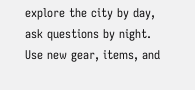explore the city by day, ask questions by night. Use new gear, items, and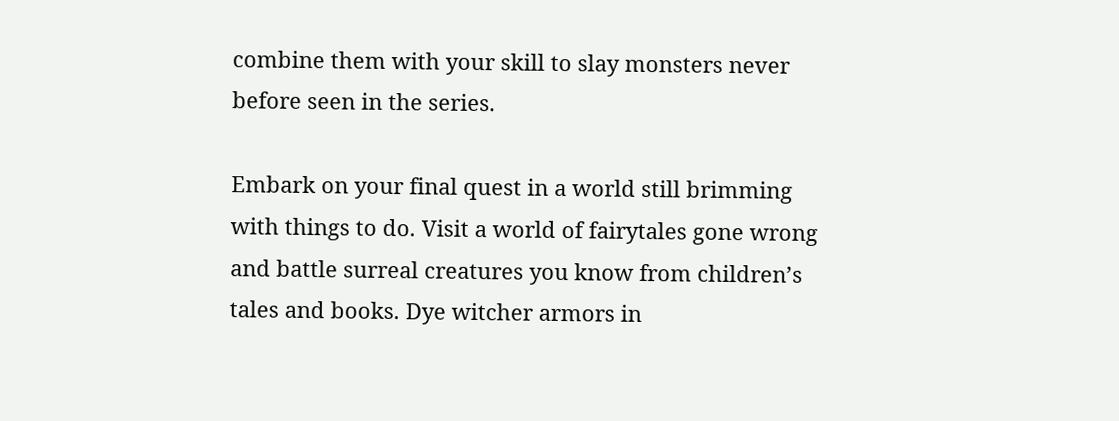combine them with your skill to slay monsters never before seen in the series.

Embark on your final quest in a world still brimming with things to do. Visit a world of fairytales gone wrong and battle surreal creatures you know from children’s tales and books. Dye witcher armors in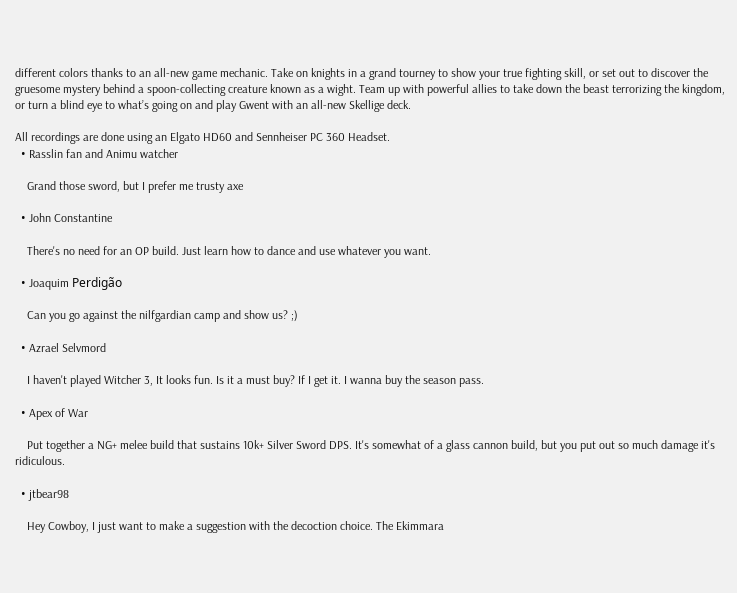different colors thanks to an all-new game mechanic. Take on knights in a grand tourney to show your true fighting skill, or set out to discover the gruesome mystery behind a spoon-collecting creature known as a wight. Team up with powerful allies to take down the beast terrorizing the kingdom, or turn a blind eye to what’s going on and play Gwent with an all-new Skellige deck.

All recordings are done using an Elgato HD60 and Sennheiser PC 360 Headset.
  • Rasslin fan and Animu watcher

    Grand those sword, but I prefer me trusty axe

  • John Constantine

    There's no need for an OP build. Just learn how to dance and use whatever you want.

  • Joaquim Perdigão

    Can you go against the nilfgardian camp and show us? ;)

  • Azrael Selvmord

    I haven't played Witcher 3, It looks fun. Is it a must buy? If I get it. I wanna buy the season pass.

  • Apex of War

    Put together a NG+ melee build that sustains 10k+ Silver Sword DPS. It's somewhat of a glass cannon build, but you put out so much damage it's ridiculous.

  • jtbear98

    Hey Cowboy, I just want to make a suggestion with the decoction choice. The Ekimmara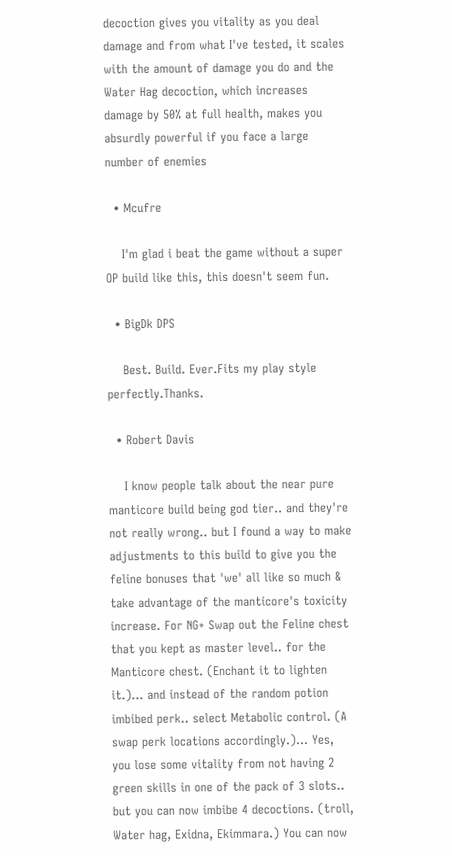decoction gives you vitality as you deal damage and from what I've tested, it scales with the amount of damage you do and the Water Hag decoction, which increases damage by 50% at full health, makes you absurdly powerful if you face a large number of enemies

  • Mcufre

    I'm glad i beat the game without a super OP build like this, this doesn't seem fun.

  • BigDk DPS

    Best. Build. Ever.Fits my play style perfectly.Thanks.

  • Robert Davis

    I know people talk about the near pure manticore build being god tier.. and they're not really wrong.. but I found a way to make adjustments to this build to give you the feline bonuses that 'we' all like so much & take advantage of the manticore's toxicity increase. For NG+ Swap out the Feline chest that you kept as master level.. for the Manticore chest. (Enchant it to lighten it.)... and instead of the random potion imbibed perk.. select Metabolic control. (A swap perk locations accordingly.)... Yes, you lose some vitality from not having 2 green skills in one of the pack of 3 slots.. but you can now imbibe 4 decoctions. (troll, Water hag, Exidna, Ekimmara.) You can now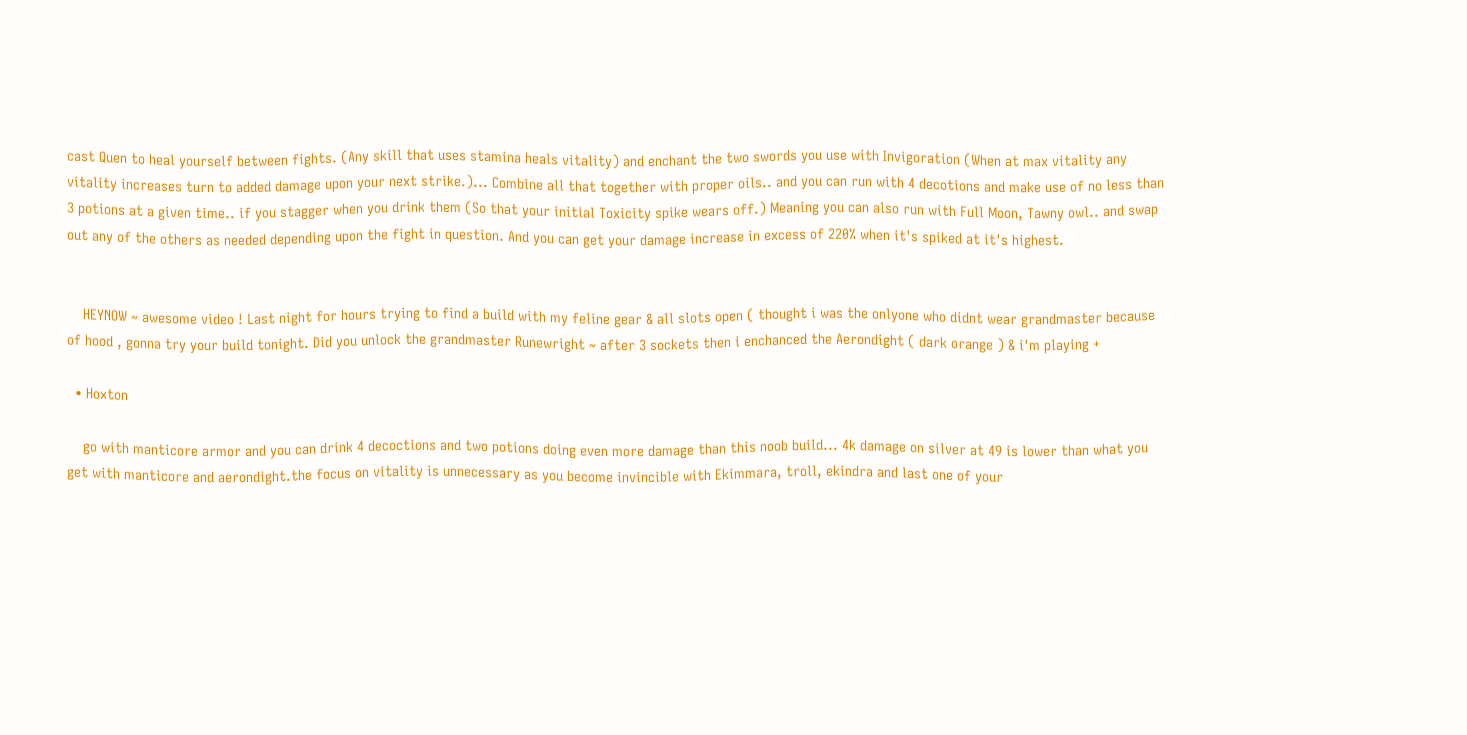cast Quen to heal yourself between fights. (Any skill that uses stamina heals vitality) and enchant the two swords you use with Invigoration (When at max vitality any vitality increases turn to added damage upon your next strike.)... Combine all that together with proper oils.. and you can run with 4 decotions and make use of no less than 3 potions at a given time.. if you stagger when you drink them (So that your initial Toxicity spike wears off.) Meaning you can also run with Full Moon, Tawny owl.. and swap out any of the others as needed depending upon the fight in question. And you can get your damage increase in excess of 220% when it's spiked at it's highest.


    HEYNOW ~ awesome video ! Last night for hours trying to find a build with my feline gear & all slots open ( thought i was the onlyone who didnt wear grandmaster because of hood , gonna try your build tonight. Did you unlock the grandmaster Runewright ~ after 3 sockets then i enchanced the Aerondight ( dark orange ) & i'm playing +

  • Hoxton

    go with manticore armor and you can drink 4 decoctions and two potions doing even more damage than this noob build... 4k damage on silver at 49 is lower than what you get with manticore and aerondight.the focus on vitality is unnecessary as you become invincible with Ekimmara, troll, ekindra and last one of your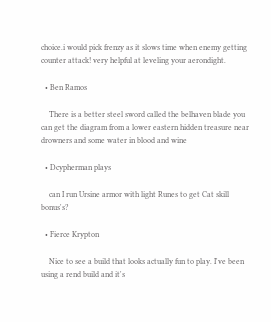choice.i would pick frenzy as it slows time when enemy getting counter attack! very helpful at leveling your aerondight.

  • Ben Ramos

    There is a better steel sword called the belhaven blade you can get the diagram from a lower eastern hidden treasure near drowners and some water in blood and wine

  • Dcypherman plays

    can I run Ursine armor with light Runes to get Cat skill bonus's?

  • Fierce Krypton

    Nice to see a build that looks actually fun to play. I've been using a rend build and it's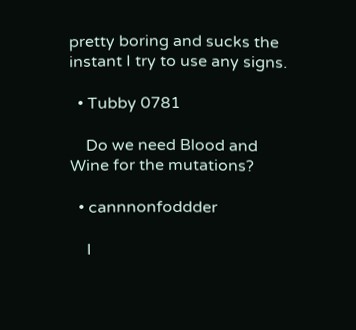pretty boring and sucks the instant I try to use any signs.

  • Tubby 0781

    Do we need Blood and Wine for the mutations?

  • cannnonfoddder

    I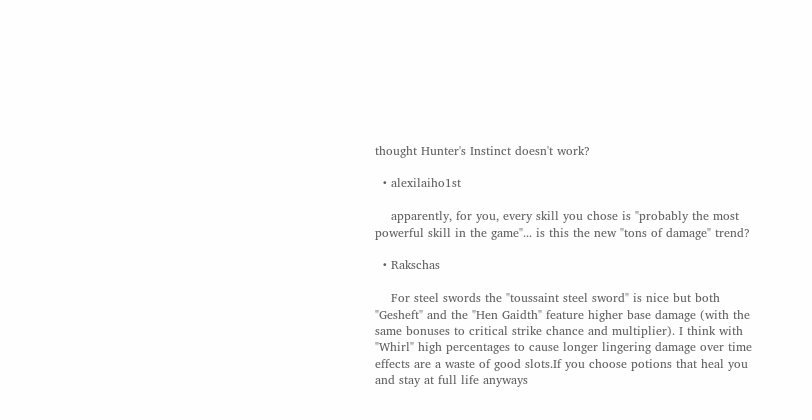thought Hunter's Instinct doesn't work?

  • alexilaiho1st

    apparently, for you, every skill you chose is "probably the most powerful skill in the game"... is this the new "tons of damage" trend?

  • Rakschas

    For steel swords the "toussaint steel sword" is nice but both "Gesheft" and the "Hen Gaidth" feature higher base damage (with the same bonuses to critical strike chance and multiplier). I think with "Whirl" high percentages to cause longer lingering damage over time effects are a waste of good slots.If you choose potions that heal you and stay at full life anyways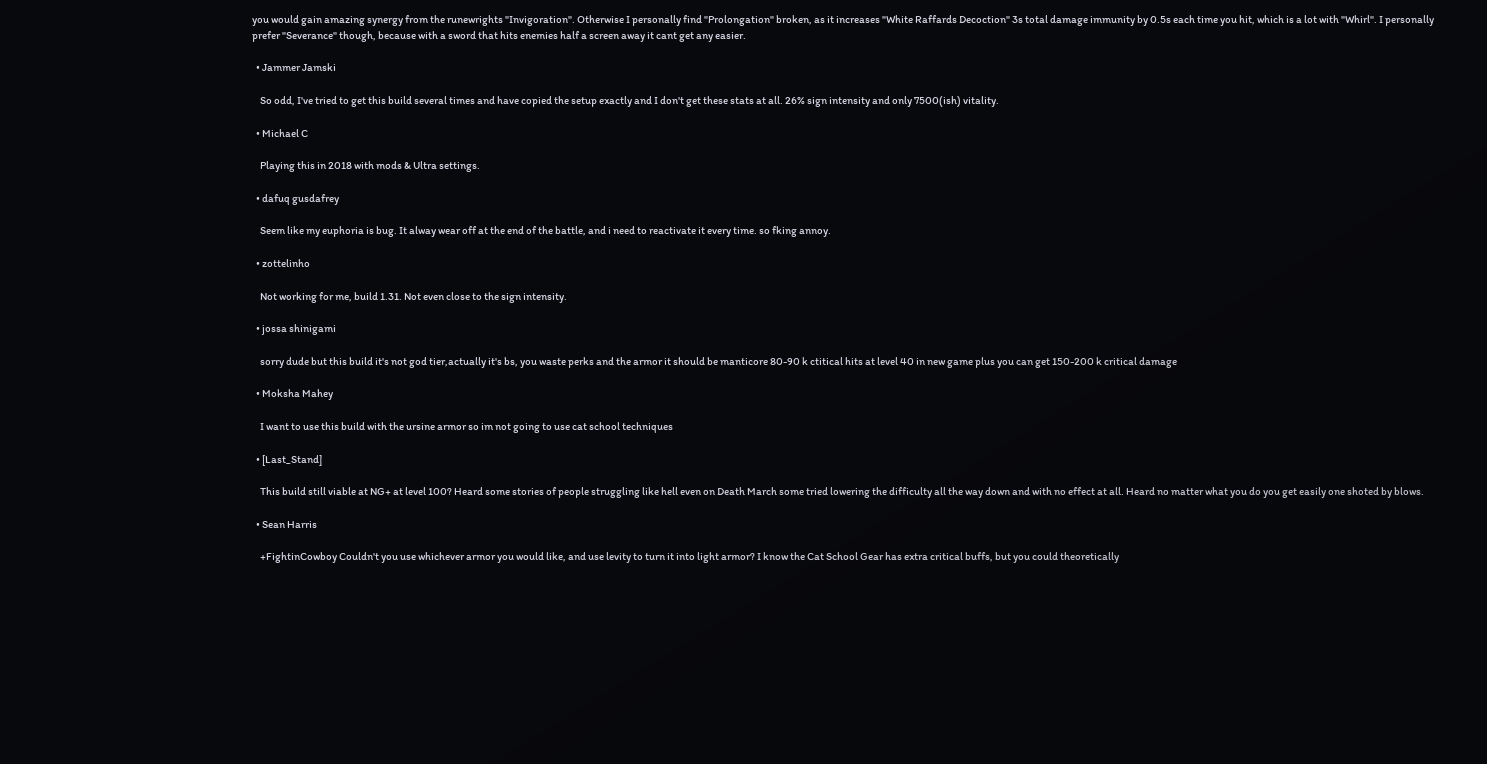you would gain amazing synergy from the runewrights "Invigoration". Otherwise I personally find "Prolongation" broken, as it increases "White Raffards Decoction" 3s total damage immunity by 0.5s each time you hit, which is a lot with "Whirl". I personally prefer "Severance" though, because with a sword that hits enemies half a screen away it cant get any easier.

  • Jammer Jamski

    So odd, I've tried to get this build several times and have copied the setup exactly and I don't get these stats at all. 26% sign intensity and only 7500(ish) vitality.

  • Michael C

    Playing this in 2018 with mods & Ultra settings.

  • dafuq gusdafrey

    Seem like my euphoria is bug. It alway wear off at the end of the battle, and i need to reactivate it every time. so fking annoy.

  • zottelinho

    Not working for me, build 1.31. Not even close to the sign intensity.

  • jossa shinigami

    sorry dude but this build it's not god tier,actually it's bs, you waste perks and the armor it should be manticore 80-90 k ctitical hits at level 40 in new game plus you can get 150-200 k critical damage

  • Moksha Mahey

    I want to use this build with the ursine armor so im not going to use cat school techniques

  • [Last_Stand]

    This build still viable at NG+ at level 100? Heard some stories of people struggling like hell even on Death March some tried lowering the difficulty all the way down and with no effect at all. Heard no matter what you do you get easily one shoted by blows.

  • Sean Harris

    +FightinCowboy Couldn't you use whichever armor you would like, and use levity to turn it into light armor? I know the Cat School Gear has extra critical buffs, but you could theoretically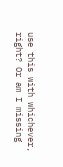use this with whichever, right? Or am I missing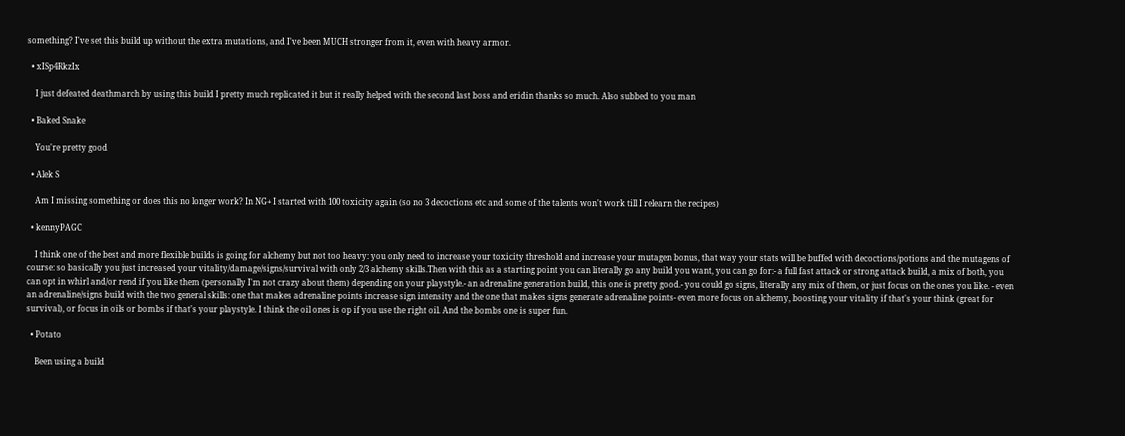something? I've set this build up without the extra mutations, and I've been MUCH stronger from it, even with heavy armor.

  • xISp4RkzIx

    I just defeated deathmarch by using this build I pretty much replicated it but it really helped with the second last boss and eridin thanks so much. Also subbed to you man

  • Baked Snake

    You're pretty good

  • Alek S

    Am I missing something or does this no longer work? In NG+ I started with 100 toxicity again (so no 3 decoctions etc and some of the talents won't work till I relearn the recipes)

  • kennyPAGC

    I think one of the best and more flexible builds is going for alchemy but not too heavy: you only need to increase your toxicity threshold and increase your mutagen bonus, that way your stats will be buffed with decoctions/potions and the mutagens of course: so basically you just increased your vitality/damage/signs/survival with only 2/3 alchemy skills.Then with this as a starting point you can literally go any build you want, you can go for:- a full fast attack or strong attack build, a mix of both, you can opt in whirl and/or rend if you like them (personally I'm not crazy about them) depending on your playstyle.- an adrenaline generation build, this one is pretty good.- you could go signs, literally any mix of them, or just focus on the ones you like. - even an adrenaline/signs build with the two general skills: one that makes adrenaline points increase sign intensity and the one that makes signs generate adrenaline points- even more focus on alchemy, boosting your vitality if that's your think (great for survival), or focus in oils or bombs if that's your playstyle. I think the oil ones is op if you use the right oil. And the bombs one is super fun.

  • Potato

    Been using a build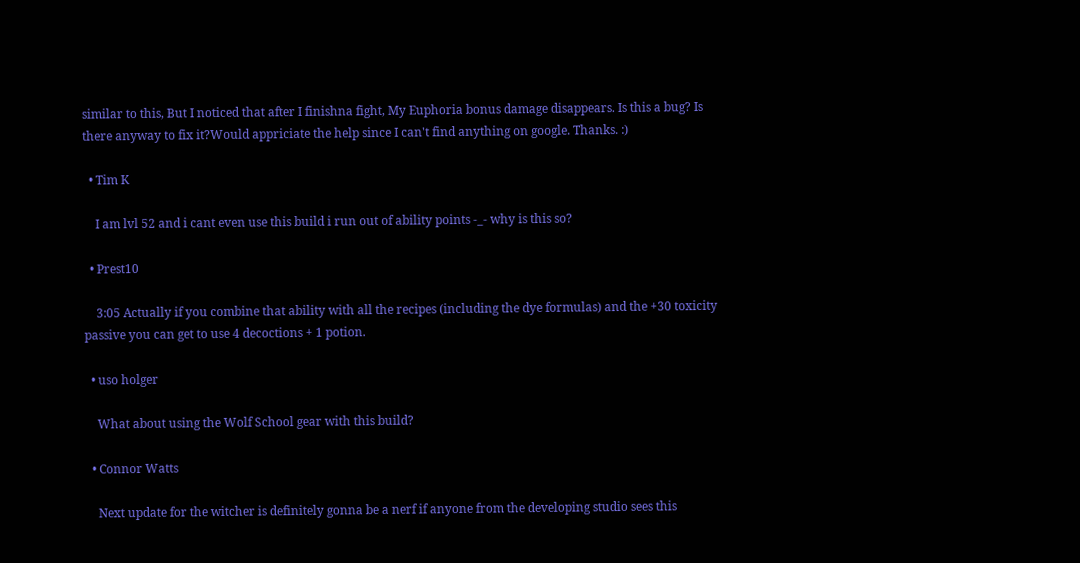similar to this, But I noticed that after I finishna fight, My Euphoria bonus damage disappears. Is this a bug? Is there anyway to fix it?Would appriciate the help since I can't find anything on google. Thanks. :)

  • Tim K

    I am lvl 52 and i cant even use this build i run out of ability points -_- why is this so?

  • Prest10

    3:05 Actually if you combine that ability with all the recipes (including the dye formulas) and the +30 toxicity passive you can get to use 4 decoctions + 1 potion.

  • uso holger

    What about using the Wolf School gear with this build?

  • Connor Watts

    Next update for the witcher is definitely gonna be a nerf if anyone from the developing studio sees this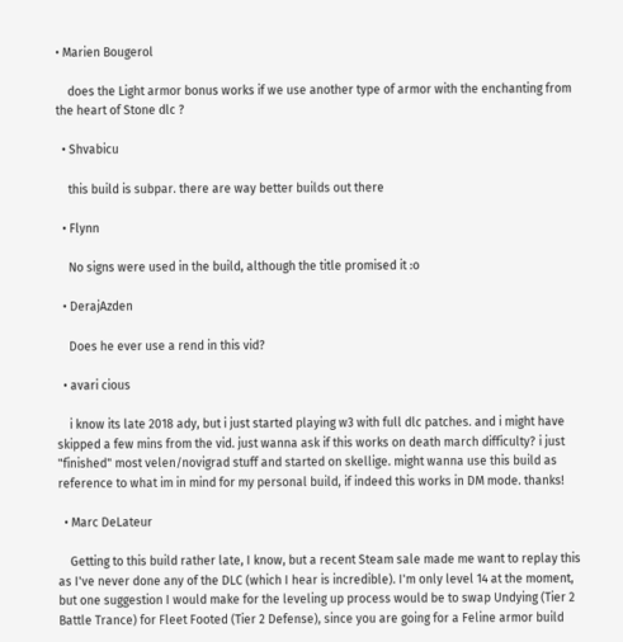• Marien Bougerol

    does the Light armor bonus works if we use another type of armor with the enchanting from the heart of Stone dlc ?

  • Shvabicu

    this build is subpar. there are way better builds out there

  • Flynn

    No signs were used in the build, although the title promised it :o

  • DerajAzden

    Does he ever use a rend in this vid?

  • avari cious

    i know its late 2018 ady, but i just started playing w3 with full dlc patches. and i might have skipped a few mins from the vid. just wanna ask if this works on death march difficulty? i just "finished" most velen/novigrad stuff and started on skellige. might wanna use this build as reference to what im in mind for my personal build, if indeed this works in DM mode. thanks!

  • Marc DeLateur

    Getting to this build rather late, I know, but a recent Steam sale made me want to replay this as I've never done any of the DLC (which I hear is incredible). I'm only level 14 at the moment, but one suggestion I would make for the leveling up process would be to swap Undying (Tier 2 Battle Trance) for Fleet Footed (Tier 2 Defense), since you are going for a Feline armor build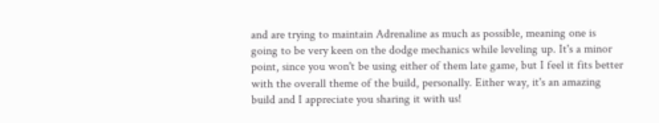and are trying to maintain Adrenaline as much as possible, meaning one is going to be very keen on the dodge mechanics while leveling up. It's a minor point, since you won't be using either of them late game, but I feel it fits better with the overall theme of the build, personally. Either way, it's an amazing build and I appreciate you sharing it with us!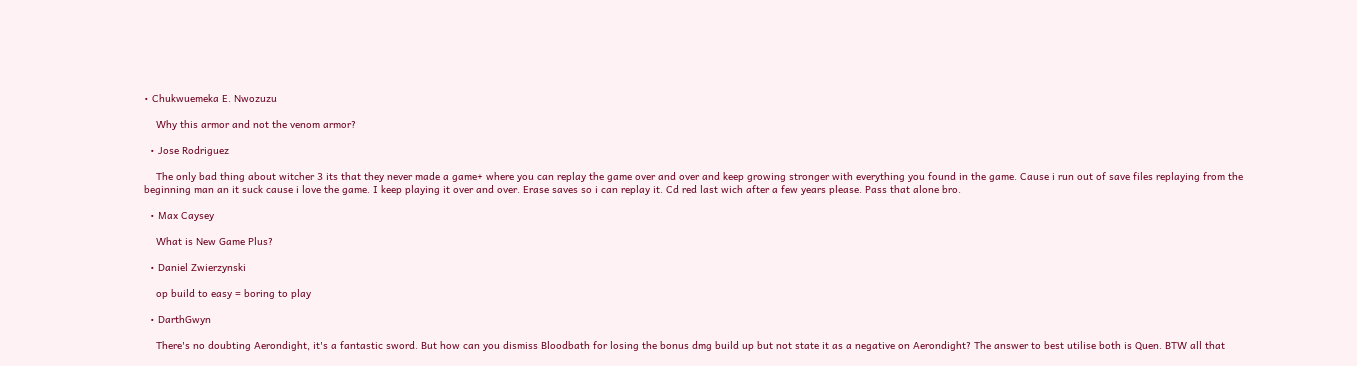• Chukwuemeka E. Nwozuzu

    Why this armor and not the venom armor?

  • Jose Rodriguez

    The only bad thing about witcher 3 its that they never made a game+ where you can replay the game over and over and keep growing stronger with everything you found in the game. Cause i run out of save files replaying from the beginning man an it suck cause i love the game. I keep playing it over and over. Erase saves so i can replay it. Cd red last wich after a few years please. Pass that alone bro.

  • Max Caysey

    What is New Game Plus?

  • Daniel Zwierzynski

    op build to easy = boring to play

  • DarthGwyn

    There's no doubting Aerondight, it's a fantastic sword. But how can you dismiss Bloodbath for losing the bonus dmg build up but not state it as a negative on Aerondight? The answer to best utilise both is Quen. BTW all that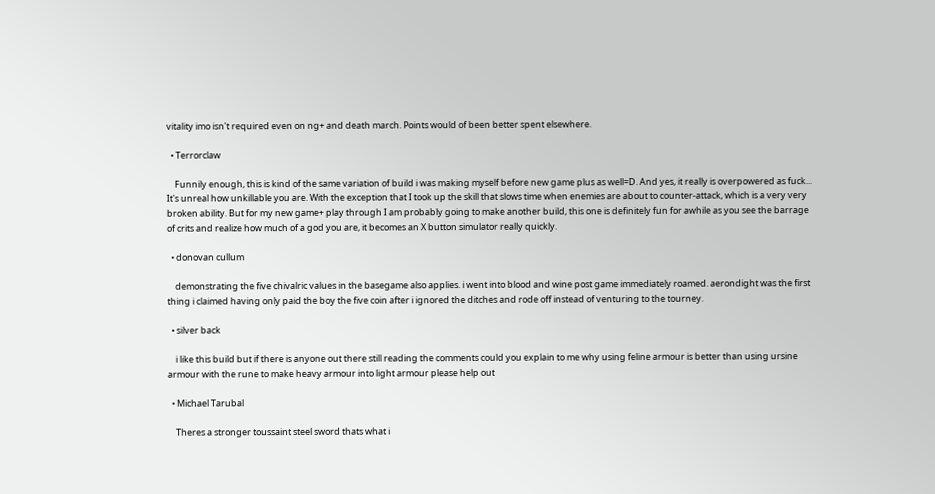vitality imo isn't required even on ng+ and death march. Points would of been better spent elsewhere.

  • Terrorclaw

    Funnily enough, this is kind of the same variation of build i was making myself before new game plus as well=D. And yes, it really is overpowered as fuck... It's unreal how unkillable you are. With the exception that I took up the skill that slows time when enemies are about to counter-attack, which is a very very broken ability. But for my new game+ play through I am probably going to make another build, this one is definitely fun for awhile as you see the barrage of crits and realize how much of a god you are, it becomes an X button simulator really quickly.

  • donovan cullum

    demonstrating the five chivalric values in the basegame also applies. i went into blood and wine post game immediately roamed. aerondight was the first thing i claimed having only paid the boy the five coin after i ignored the ditches and rode off instead of venturing to the tourney.

  • silver back

    i like this build but if there is anyone out there still reading the comments could you explain to me why using feline armour is better than using ursine armour with the rune to make heavy armour into light armour please help out

  • Michael Tarubal

    Theres a stronger toussaint steel sword thats what i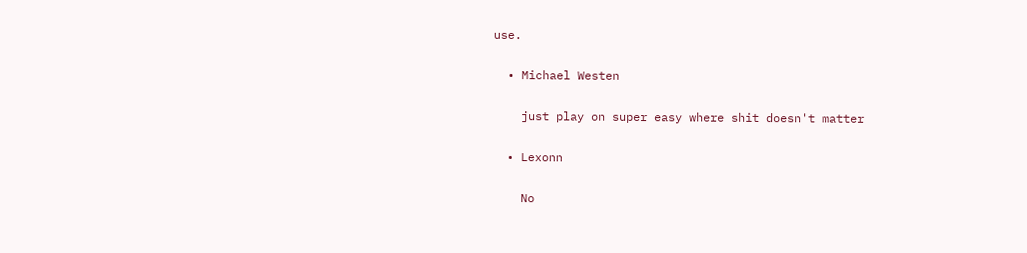use.

  • Michael Westen

    just play on super easy where shit doesn't matter

  • Lexonn

    No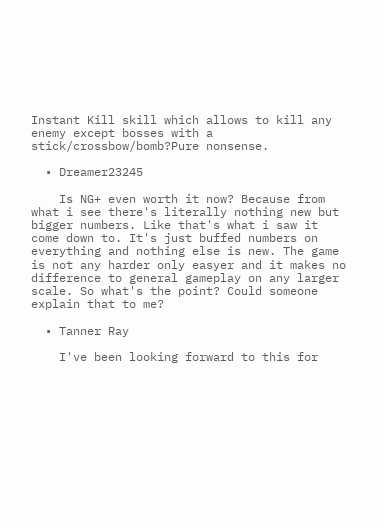Instant Kill skill which allows to kill any enemy except bosses with a stick/crossbow/bomb?Pure nonsense.

  • Dreamer23245

    Is NG+ even worth it now? Because from what i see there's literally nothing new but bigger numbers. Like that's what i saw it come down to. It's just buffed numbers on everything and nothing else is new. The game is not any harder only easyer and it makes no difference to general gameplay on any larger scale. So what's the point? Could someone explain that to me?

  • Tanner Ray

    I've been looking forward to this for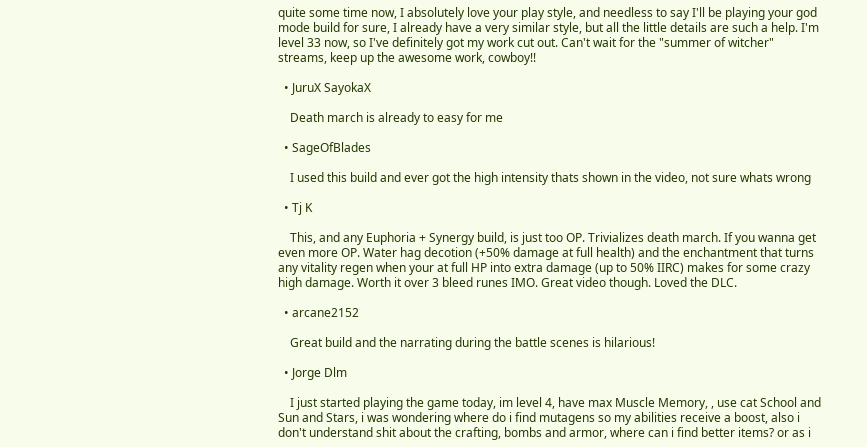quite some time now, I absolutely love your play style, and needless to say I'll be playing your god mode build for sure, I already have a very similar style, but all the little details are such a help. I'm level 33 now, so I've definitely got my work cut out. Can't wait for the "summer of witcher" streams, keep up the awesome work, cowboy!!

  • JuruX SayokaX

    Death march is already to easy for me

  • SageOfBlades

    I used this build and ever got the high intensity thats shown in the video, not sure whats wrong

  • Tj K

    This, and any Euphoria + Synergy build, is just too OP. Trivializes death march. If you wanna get even more OP. Water hag decotion (+50% damage at full health) and the enchantment that turns any vitality regen when your at full HP into extra damage (up to 50% IIRC) makes for some crazy high damage. Worth it over 3 bleed runes IMO. Great video though. Loved the DLC.

  • arcane2152

    Great build and the narrating during the battle scenes is hilarious!

  • Jorge Dlm

    I just started playing the game today, im level 4, have max Muscle Memory, , use cat School and Sun and Stars, i was wondering where do i find mutagens so my abilities receive a boost, also i don't understand shit about the crafting, bombs and armor, where can i find better items? or as i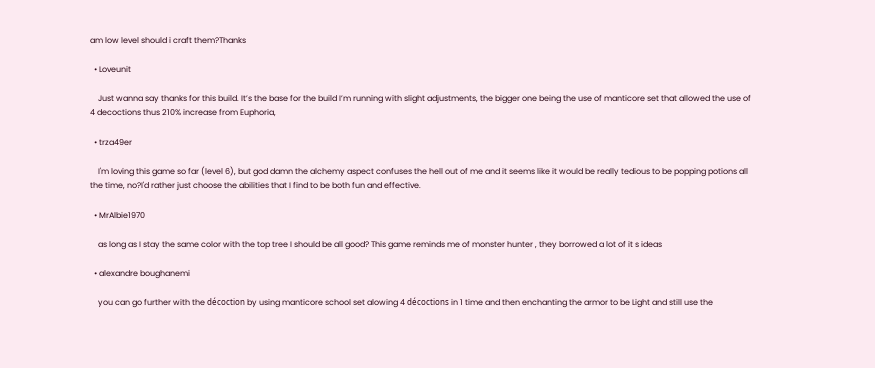am low level should i craft them?Thanks

  • Loveunit

    Just wanna say thanks for this build. It’s the base for the build I’m running with slight adjustments, the bigger one being the use of manticore set that allowed the use of 4 decoctions thus 210% increase from Euphoria,

  • trza49er

    I'm loving this game so far (level 6), but god damn the alchemy aspect confuses the hell out of me and it seems like it would be really tedious to be popping potions all the time, no?I'd rather just choose the abilities that I find to be both fun and effective.

  • MrAlbie1970

    as long as I stay the same color with the top tree I should be all good? This game reminds me of monster hunter , they borrowed a lot of it s ideas

  • alexandre boughanemi

    you can go further with the décoction by using manticore school set alowing 4 décoctions in 1 time and then enchanting the armor to be Light and still use the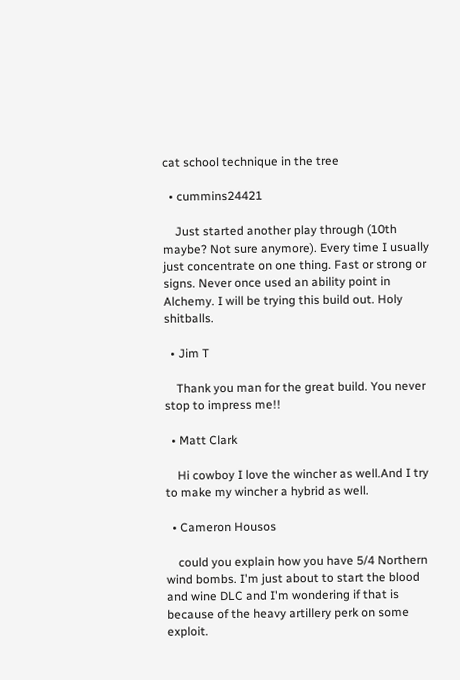cat school technique in the tree

  • cummins24421

    Just started another play through (10th maybe? Not sure anymore). Every time I usually just concentrate on one thing. Fast or strong or signs. Never once used an ability point in Alchemy. I will be trying this build out. Holy shitballs.

  • Jim T

    Thank you man for the great build. You never stop to impress me!!

  • Matt Clark

    Hi cowboy I love the wincher as well.And I try to make my wincher a hybrid as well.

  • Cameron Housos

    could you explain how you have 5/4 Northern wind bombs. I'm just about to start the blood and wine DLC and I'm wondering if that is because of the heavy artillery perk on some exploit.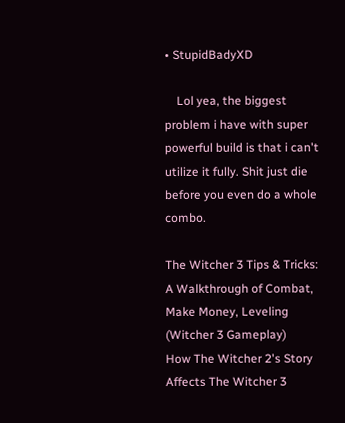• StupidBadyXD

    Lol yea, the biggest problem i have with super powerful build is that i can't utilize it fully. Shit just die before you even do a whole combo.

The Witcher 3 Tips & Tricks: A Walkthrough of Combat, Make Money, Leveling (Witcher 3 Gameplay)
How The Witcher 2's Story Affects The Witcher 3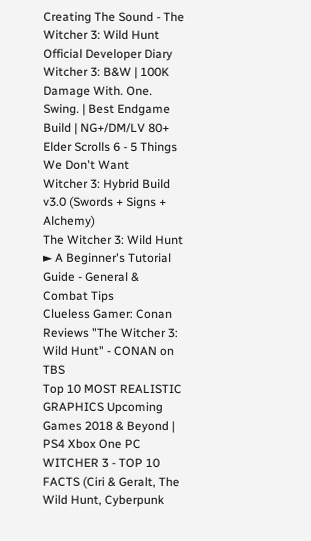Creating The Sound - The Witcher 3: Wild Hunt Official Developer Diary
Witcher 3: B&W | 100K Damage With. One. Swing. | Best Endgame Build | NG+/DM/LV 80+
Elder Scrolls 6 - 5 Things We Don't Want
Witcher 3: Hybrid Build v3.0 (Swords + Signs + Alchemy)
The Witcher 3: Wild Hunt ► A Beginner's Tutorial Guide - General & Combat Tips
Clueless Gamer: Conan Reviews "The Witcher 3: Wild Hunt" - CONAN on TBS
Top 10 MOST REALISTIC GRAPHICS Upcoming Games 2018 & Beyond | PS4 Xbox One PC
WITCHER 3 - TOP 10 FACTS (Ciri & Geralt, The Wild Hunt, Cyberpunk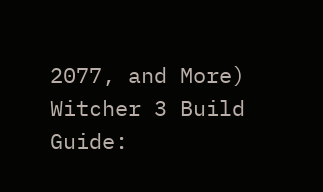2077, and More)
Witcher 3 Build Guide: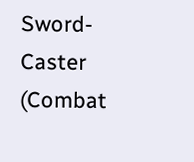Sword-Caster (Combat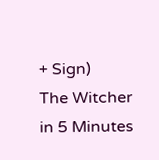+ Sign)
The Witcher in 5 Minutes